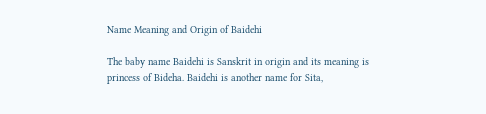Name Meaning and Origin of Baidehi

The baby name Baidehi is Sanskrit in origin and its meaning is princess of Bideha. Baidehi is another name for Sita,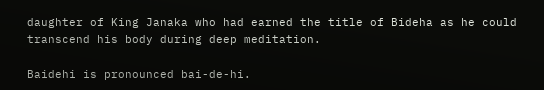daughter of King Janaka who had earned the title of Bideha as he could transcend his body during deep meditation.

Baidehi is pronounced bai-de-hi.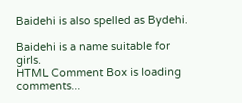Baidehi is also spelled as Bydehi.

Baidehi is a name suitable for girls.
HTML Comment Box is loading comments...